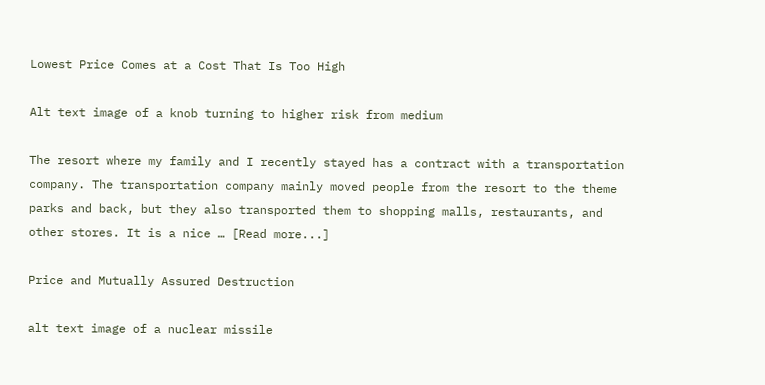Lowest Price Comes at a Cost That Is Too High

Alt text image of a knob turning to higher risk from medium

The resort where my family and I recently stayed has a contract with a transportation company. The transportation company mainly moved people from the resort to the theme parks and back, but they also transported them to shopping malls, restaurants, and other stores. It is a nice … [Read more...]

Price and Mutually Assured Destruction

alt text image of a nuclear missile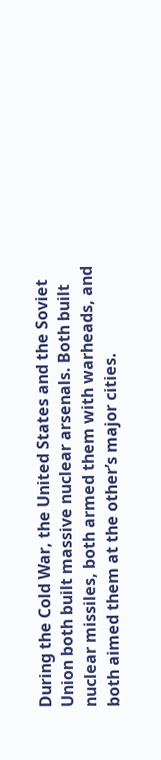During the Cold War, the United States and the Soviet Union both built massive nuclear arsenals. Both built nuclear missiles, both armed them with warheads, and both aimed them at the other’s major cities.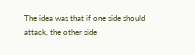The idea was that if one side should attack, the other side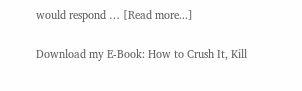would respond … [Read more...]

Download my E-Book: How to Crush It, Kill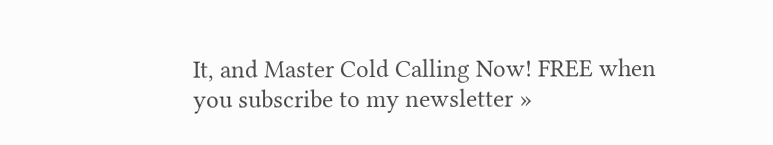It, and Master Cold Calling Now! FREE when you subscribe to my newsletter »